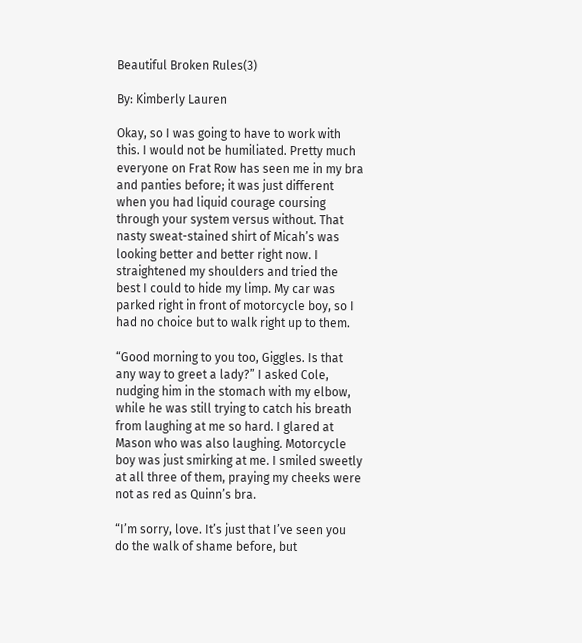Beautiful Broken Rules(3)

By: Kimberly Lauren

Okay, so I was going to have to work with this. I would not be humiliated. Pretty much everyone on Frat Row has seen me in my bra and panties before; it was just different when you had liquid courage coursing through your system versus without. That nasty sweat-stained shirt of Micah’s was looking better and better right now. I straightened my shoulders and tried the best I could to hide my limp. My car was parked right in front of motorcycle boy, so I had no choice but to walk right up to them.

“Good morning to you too, Giggles. Is that any way to greet a lady?” I asked Cole, nudging him in the stomach with my elbow, while he was still trying to catch his breath from laughing at me so hard. I glared at Mason who was also laughing. Motorcycle boy was just smirking at me. I smiled sweetly at all three of them, praying my cheeks were not as red as Quinn’s bra.

“I’m sorry, love. It’s just that I’ve seen you do the walk of shame before, but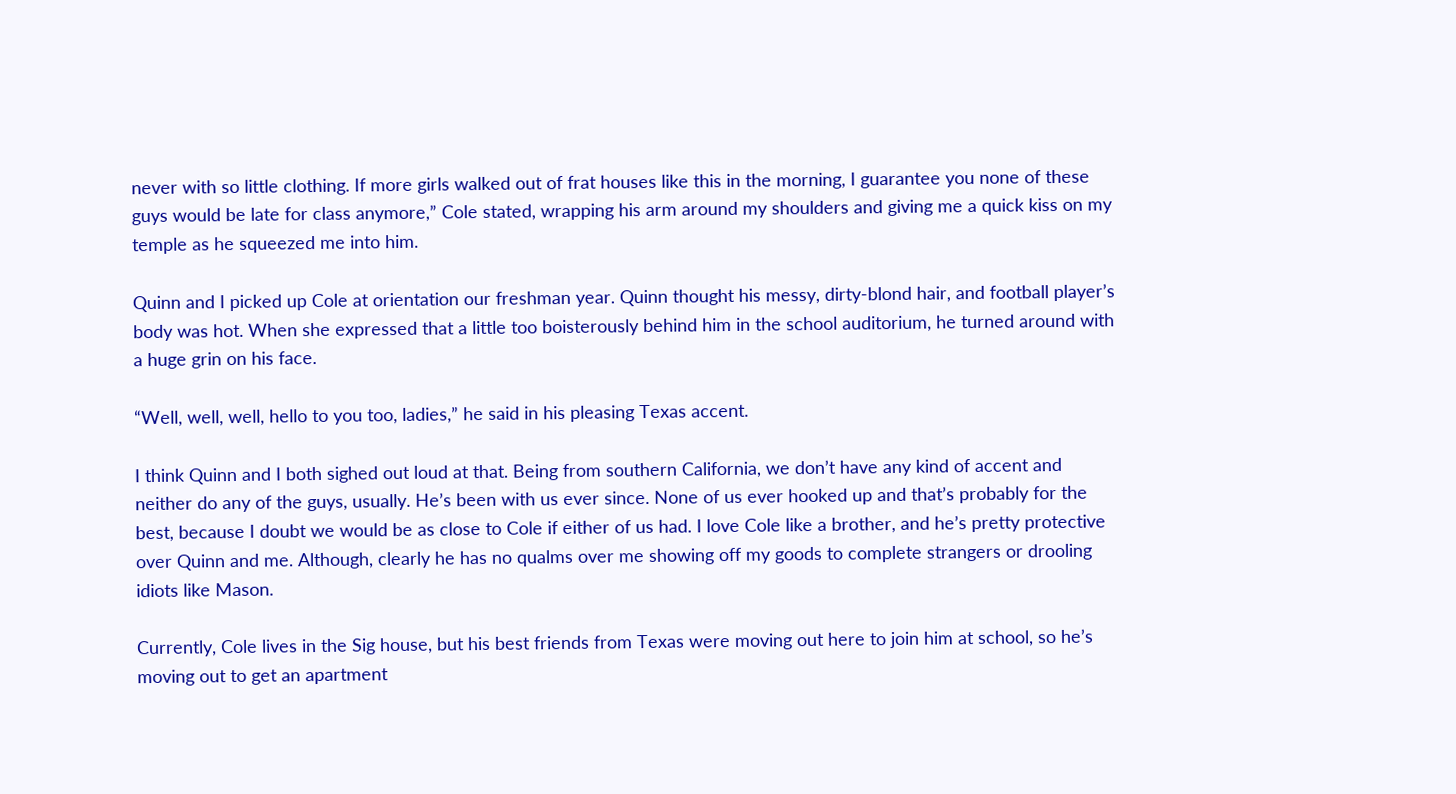never with so little clothing. If more girls walked out of frat houses like this in the morning, I guarantee you none of these guys would be late for class anymore,” Cole stated, wrapping his arm around my shoulders and giving me a quick kiss on my temple as he squeezed me into him.

Quinn and I picked up Cole at orientation our freshman year. Quinn thought his messy, dirty-blond hair, and football player’s body was hot. When she expressed that a little too boisterously behind him in the school auditorium, he turned around with a huge grin on his face.

“Well, well, well, hello to you too, ladies,” he said in his pleasing Texas accent.

I think Quinn and I both sighed out loud at that. Being from southern California, we don’t have any kind of accent and neither do any of the guys, usually. He’s been with us ever since. None of us ever hooked up and that’s probably for the best, because I doubt we would be as close to Cole if either of us had. I love Cole like a brother, and he’s pretty protective over Quinn and me. Although, clearly he has no qualms over me showing off my goods to complete strangers or drooling idiots like Mason.

Currently, Cole lives in the Sig house, but his best friends from Texas were moving out here to join him at school, so he’s moving out to get an apartment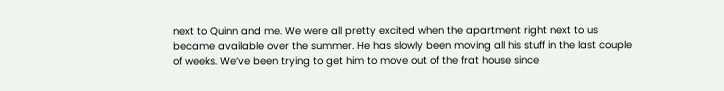next to Quinn and me. We were all pretty excited when the apartment right next to us became available over the summer. He has slowly been moving all his stuff in the last couple of weeks. We’ve been trying to get him to move out of the frat house since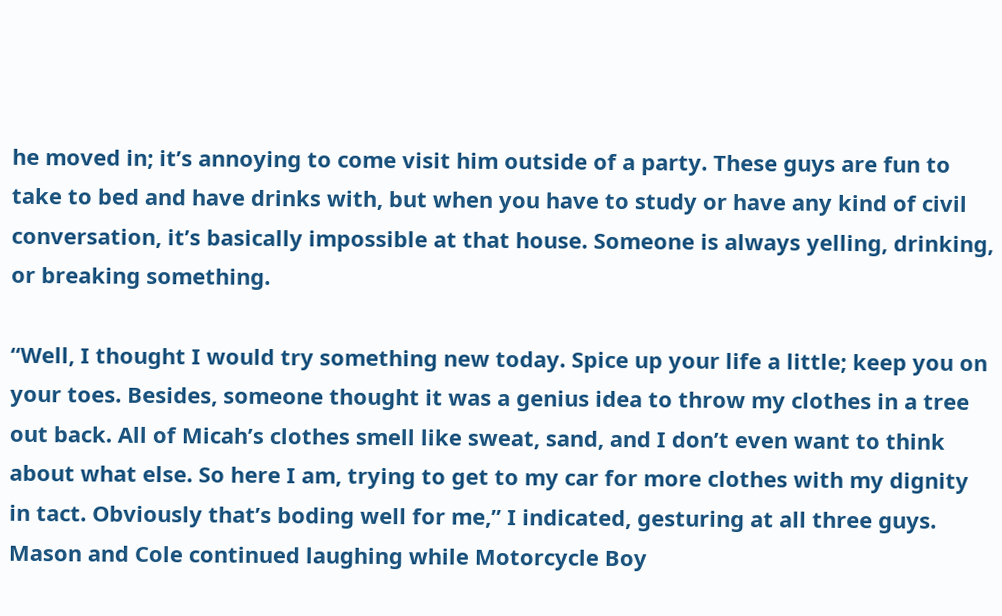he moved in; it’s annoying to come visit him outside of a party. These guys are fun to take to bed and have drinks with, but when you have to study or have any kind of civil conversation, it’s basically impossible at that house. Someone is always yelling, drinking, or breaking something.

“Well, I thought I would try something new today. Spice up your life a little; keep you on your toes. Besides, someone thought it was a genius idea to throw my clothes in a tree out back. All of Micah’s clothes smell like sweat, sand, and I don’t even want to think about what else. So here I am, trying to get to my car for more clothes with my dignity in tact. Obviously that’s boding well for me,” I indicated, gesturing at all three guys. Mason and Cole continued laughing while Motorcycle Boy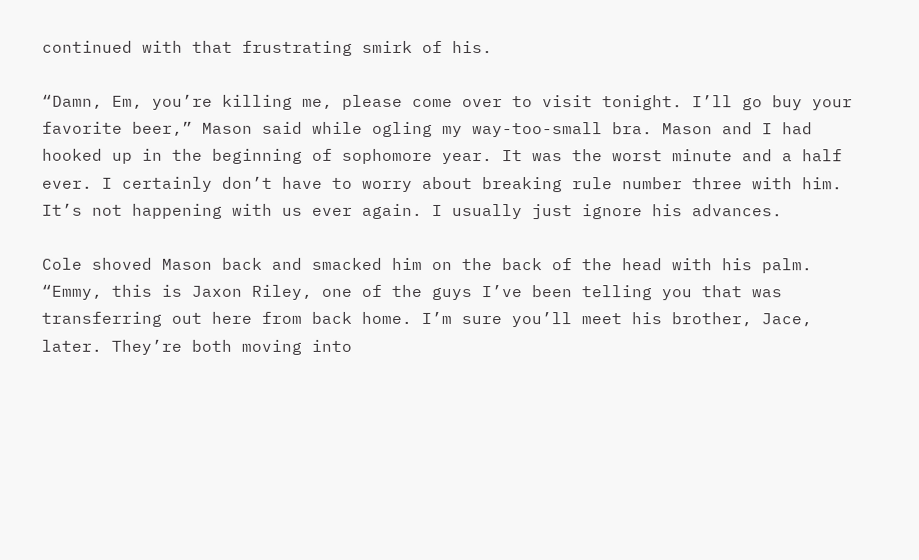continued with that frustrating smirk of his.

“Damn, Em, you’re killing me, please come over to visit tonight. I’ll go buy your favorite beer,” Mason said while ogling my way-too-small bra. Mason and I had hooked up in the beginning of sophomore year. It was the worst minute and a half ever. I certainly don’t have to worry about breaking rule number three with him. It’s not happening with us ever again. I usually just ignore his advances.

Cole shoved Mason back and smacked him on the back of the head with his palm. “Emmy, this is Jaxon Riley, one of the guys I’ve been telling you that was transferring out here from back home. I’m sure you’ll meet his brother, Jace, later. They’re both moving into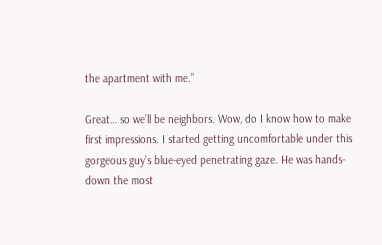the apartment with me.”

Great… so we’ll be neighbors. Wow, do I know how to make first impressions. I started getting uncomfortable under this gorgeous guy’s blue-eyed penetrating gaze. He was hands-down the most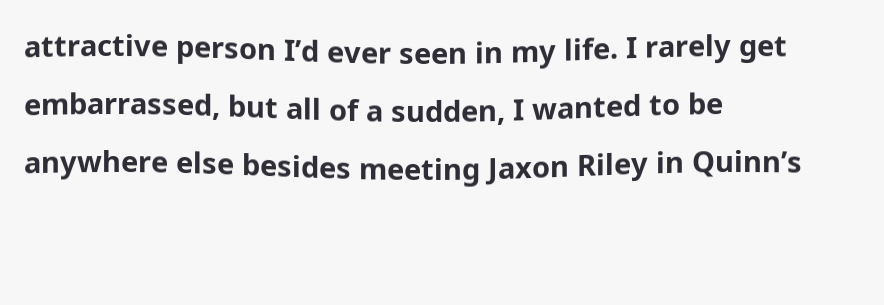attractive person I’d ever seen in my life. I rarely get embarrassed, but all of a sudden, I wanted to be anywhere else besides meeting Jaxon Riley in Quinn’s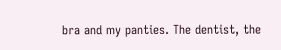bra and my panties. The dentist, the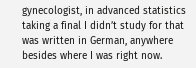gynecologist, in advanced statistics taking a final I didn’t study for that was written in German, anywhere besides where I was right now.